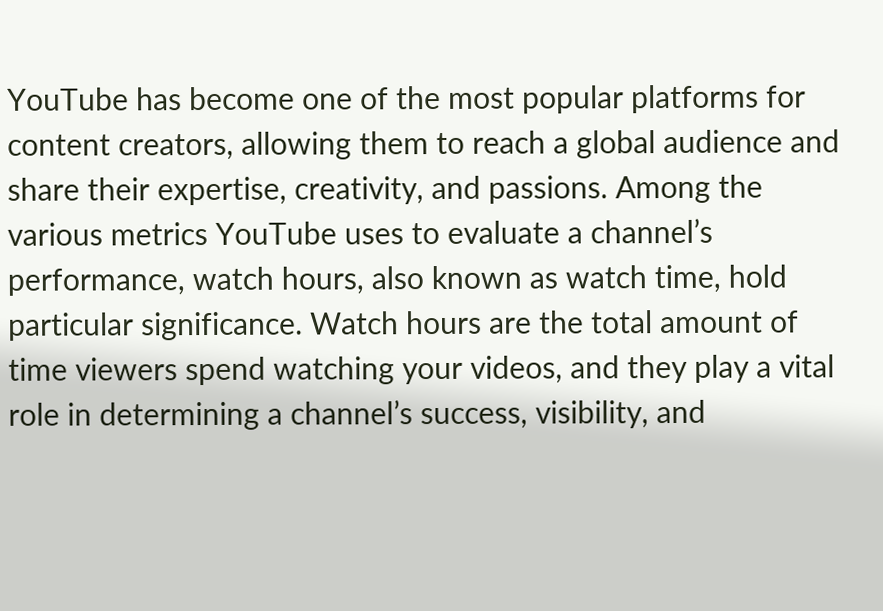YouTube has become one of the most popular platforms for content creators, allowing them to reach a global audience and share their expertise, creativity, and passions. Among the various metrics YouTube uses to evaluate a channel’s performance, watch hours, also known as watch time, hold particular significance. Watch hours are the total amount of time viewers spend watching your videos, and they play a vital role in determining a channel’s success, visibility, and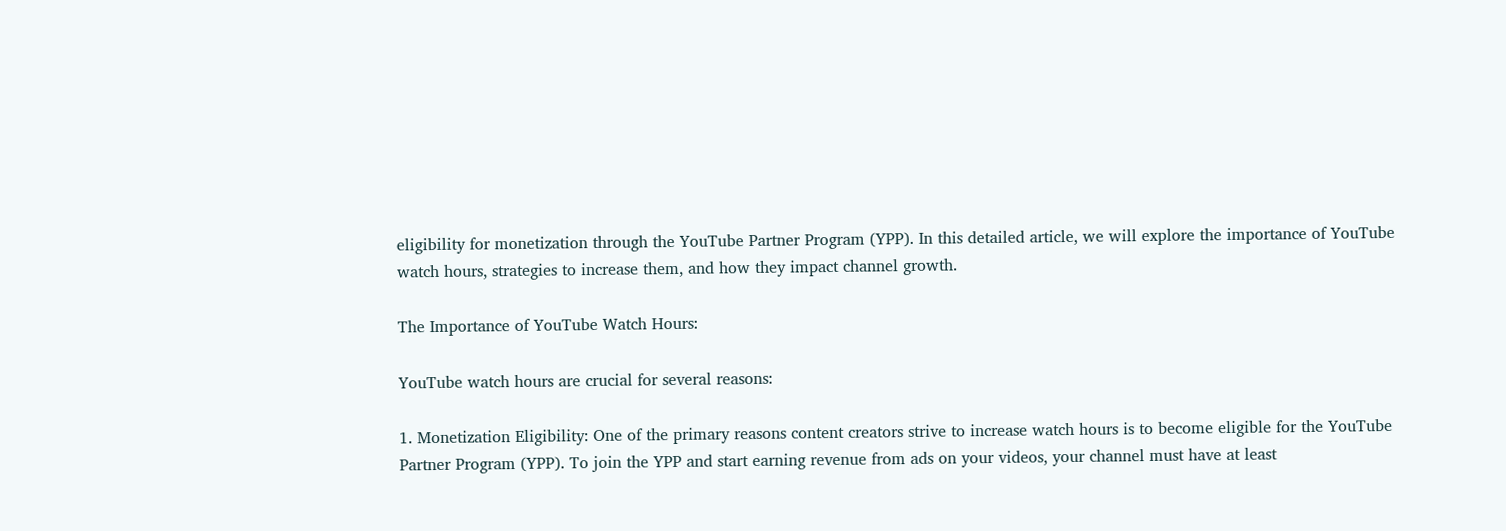eligibility for monetization through the YouTube Partner Program (YPP). In this detailed article, we will explore the importance of YouTube watch hours, strategies to increase them, and how they impact channel growth.

The Importance of YouTube Watch Hours:

YouTube watch hours are crucial for several reasons:

1. Monetization Eligibility: One of the primary reasons content creators strive to increase watch hours is to become eligible for the YouTube Partner Program (YPP). To join the YPP and start earning revenue from ads on your videos, your channel must have at least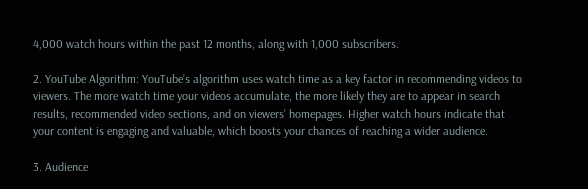4,000 watch hours within the past 12 months, along with 1,000 subscribers.

2. YouTube Algorithm: YouTube’s algorithm uses watch time as a key factor in recommending videos to viewers. The more watch time your videos accumulate, the more likely they are to appear in search results, recommended video sections, and on viewers’ homepages. Higher watch hours indicate that your content is engaging and valuable, which boosts your chances of reaching a wider audience.

3. Audience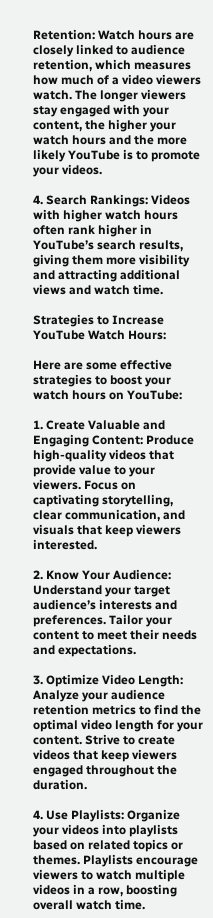Retention: Watch hours are closely linked to audience retention, which measures how much of a video viewers watch. The longer viewers stay engaged with your content, the higher your watch hours and the more likely YouTube is to promote your videos.

4. Search Rankings: Videos with higher watch hours often rank higher in YouTube’s search results, giving them more visibility and attracting additional views and watch time.

Strategies to Increase YouTube Watch Hours:

Here are some effective strategies to boost your watch hours on YouTube:

1. Create Valuable and Engaging Content: Produce high-quality videos that provide value to your viewers. Focus on captivating storytelling, clear communication, and visuals that keep viewers interested.

2. Know Your Audience: Understand your target audience’s interests and preferences. Tailor your content to meet their needs and expectations.

3. Optimize Video Length: Analyze your audience retention metrics to find the optimal video length for your content. Strive to create videos that keep viewers engaged throughout the duration.

4. Use Playlists: Organize your videos into playlists based on related topics or themes. Playlists encourage viewers to watch multiple videos in a row, boosting overall watch time.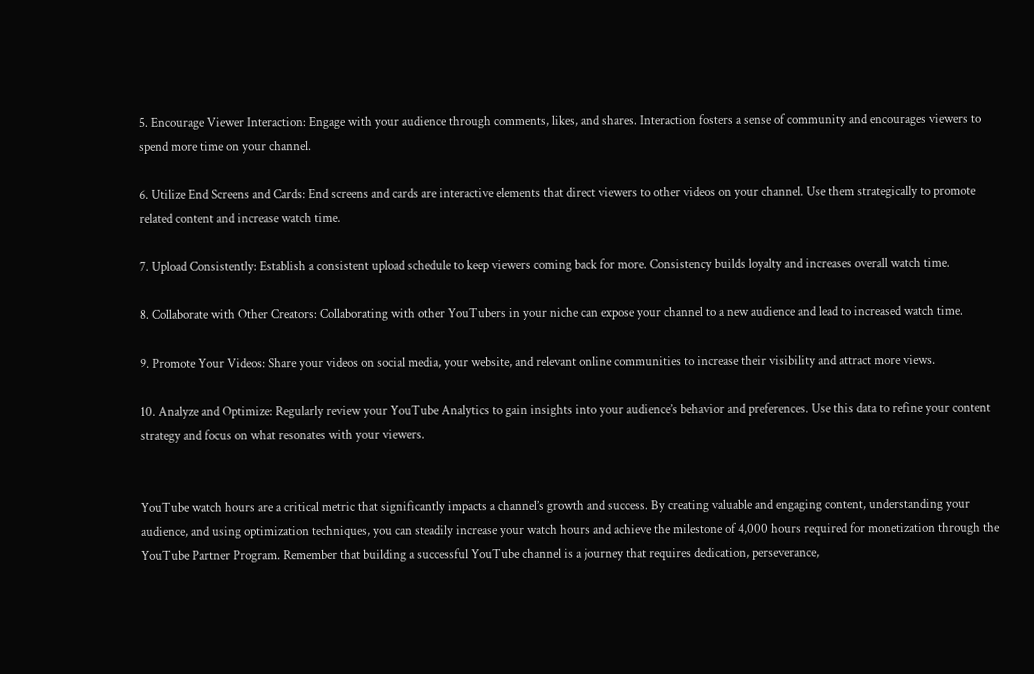5. Encourage Viewer Interaction: Engage with your audience through comments, likes, and shares. Interaction fosters a sense of community and encourages viewers to spend more time on your channel.

6. Utilize End Screens and Cards: End screens and cards are interactive elements that direct viewers to other videos on your channel. Use them strategically to promote related content and increase watch time.

7. Upload Consistently: Establish a consistent upload schedule to keep viewers coming back for more. Consistency builds loyalty and increases overall watch time.

8. Collaborate with Other Creators: Collaborating with other YouTubers in your niche can expose your channel to a new audience and lead to increased watch time.

9. Promote Your Videos: Share your videos on social media, your website, and relevant online communities to increase their visibility and attract more views.

10. Analyze and Optimize: Regularly review your YouTube Analytics to gain insights into your audience’s behavior and preferences. Use this data to refine your content strategy and focus on what resonates with your viewers.


YouTube watch hours are a critical metric that significantly impacts a channel’s growth and success. By creating valuable and engaging content, understanding your audience, and using optimization techniques, you can steadily increase your watch hours and achieve the milestone of 4,000 hours required for monetization through the YouTube Partner Program. Remember that building a successful YouTube channel is a journey that requires dedication, perseverance,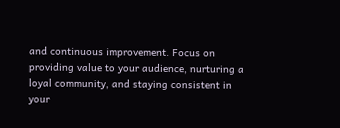and continuous improvement. Focus on providing value to your audience, nurturing a loyal community, and staying consistent in your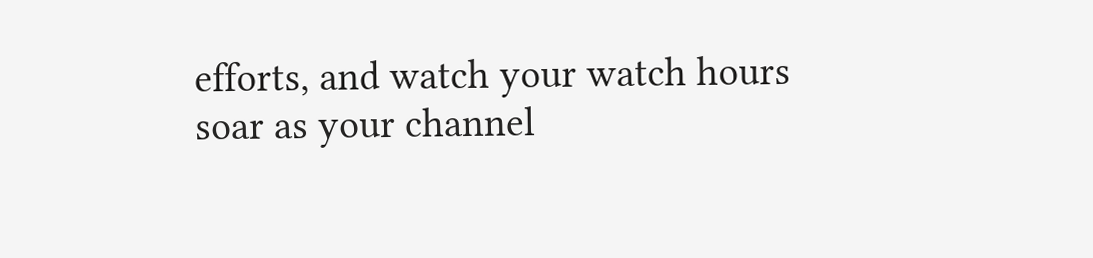efforts, and watch your watch hours soar as your channel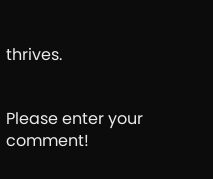thrives.


Please enter your comment!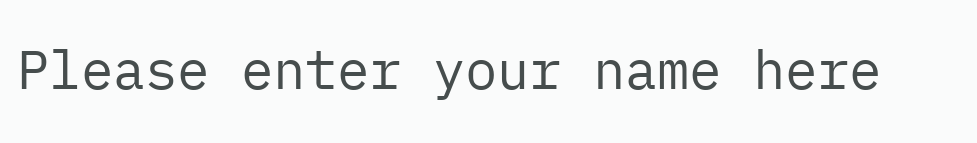Please enter your name here